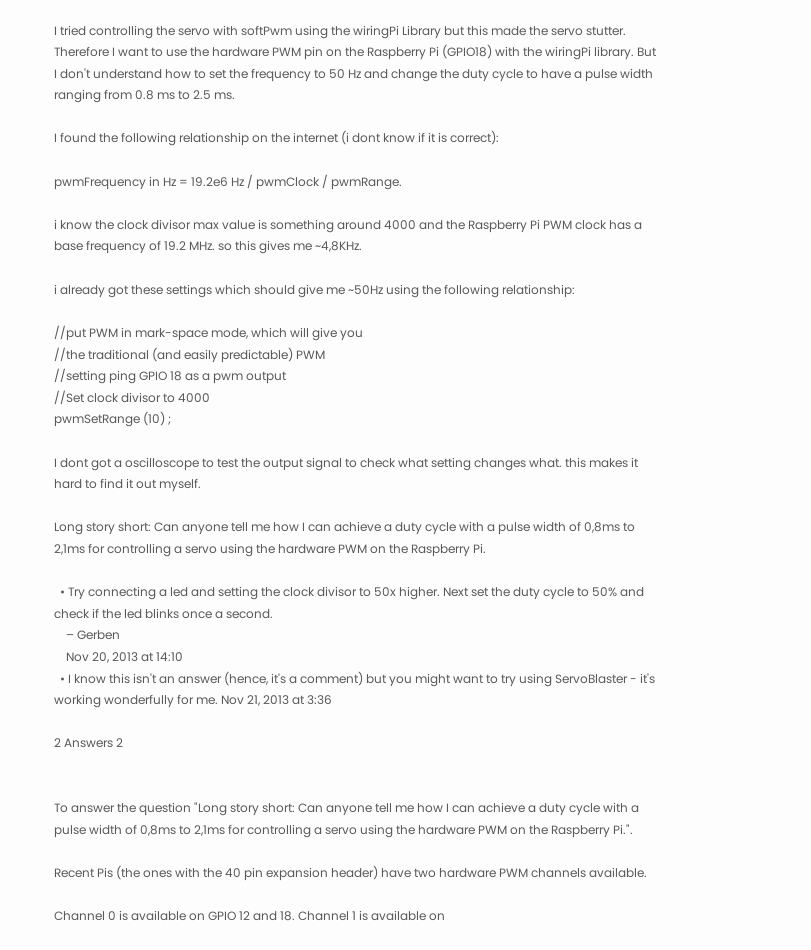I tried controlling the servo with softPwm using the wiringPi Library but this made the servo stutter. Therefore I want to use the hardware PWM pin on the Raspberry Pi (GPIO18) with the wiringPi library. But I don't understand how to set the frequency to 50 Hz and change the duty cycle to have a pulse width ranging from 0.8 ms to 2.5 ms.

I found the following relationship on the internet (i dont know if it is correct):

pwmFrequency in Hz = 19.2e6 Hz / pwmClock / pwmRange.

i know the clock divisor max value is something around 4000 and the Raspberry Pi PWM clock has a base frequency of 19.2 MHz. so this gives me ~4,8KHz.

i already got these settings which should give me ~50Hz using the following relationship:

//put PWM in mark-space mode, which will give you
//the traditional (and easily predictable) PWM
//setting ping GPIO 18 as a pwm output
//Set clock divisor to 4000
pwmSetRange (10) ;

I dont got a oscilloscope to test the output signal to check what setting changes what. this makes it hard to find it out myself.

Long story short: Can anyone tell me how I can achieve a duty cycle with a pulse width of 0,8ms to 2,1ms for controlling a servo using the hardware PWM on the Raspberry Pi.

  • Try connecting a led and setting the clock divisor to 50x higher. Next set the duty cycle to 50% and check if the led blinks once a second.
    – Gerben
    Nov 20, 2013 at 14:10
  • I know this isn't an answer (hence, it's a comment) but you might want to try using ServoBlaster - it's working wonderfully for me. Nov 21, 2013 at 3:36

2 Answers 2


To answer the question "Long story short: Can anyone tell me how I can achieve a duty cycle with a pulse width of 0,8ms to 2,1ms for controlling a servo using the hardware PWM on the Raspberry Pi.".

Recent Pis (the ones with the 40 pin expansion header) have two hardware PWM channels available.

Channel 0 is available on GPIO 12 and 18. Channel 1 is available on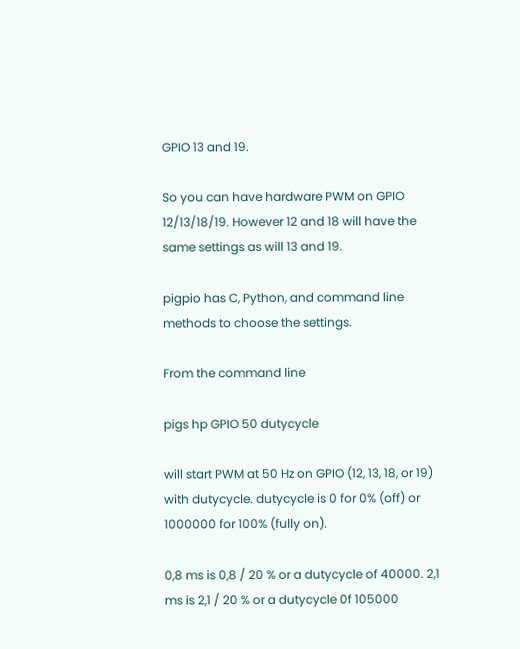GPIO 13 and 19.

So you can have hardware PWM on GPIO 12/13/18/19. However 12 and 18 will have the same settings as will 13 and 19.

pigpio has C, Python, and command line methods to choose the settings.

From the command line

pigs hp GPIO 50 dutycycle

will start PWM at 50 Hz on GPIO (12, 13, 18, or 19) with dutycycle. dutycycle is 0 for 0% (off) or 1000000 for 100% (fully on).

0,8 ms is 0,8 / 20 % or a dutycycle of 40000. 2,1 ms is 2,1 / 20 % or a dutycycle 0f 105000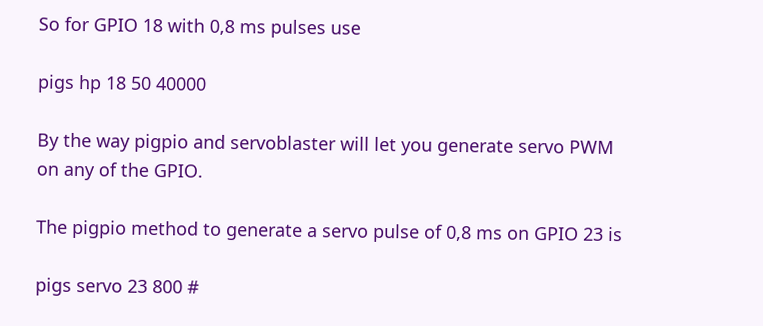So for GPIO 18 with 0,8 ms pulses use

pigs hp 18 50 40000

By the way pigpio and servoblaster will let you generate servo PWM on any of the GPIO.

The pigpio method to generate a servo pulse of 0,8 ms on GPIO 23 is

pigs servo 23 800 #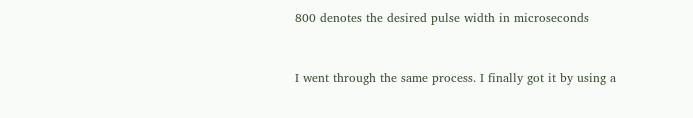800 denotes the desired pulse width in microseconds


I went through the same process. I finally got it by using a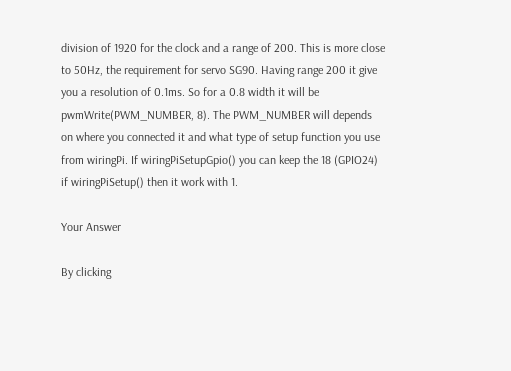division of 1920 for the clock and a range of 200. This is more close to 50Hz, the requirement for servo SG90. Having range 200 it give you a resolution of 0.1ms. So for a 0.8 width it will be pwmWrite(PWM_NUMBER, 8). The PWM_NUMBER will depends on where you connected it and what type of setup function you use from wiringPi. If wiringPiSetupGpio() you can keep the 18 (GPIO24) if wiringPiSetup() then it work with 1.

Your Answer

By clicking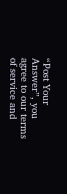“Post Your Answer”, you agree to our terms of service and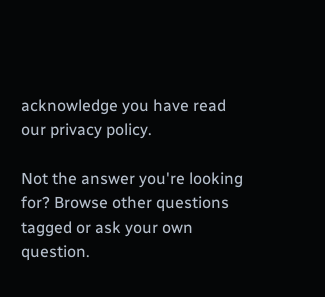acknowledge you have read our privacy policy.

Not the answer you're looking for? Browse other questions tagged or ask your own question.